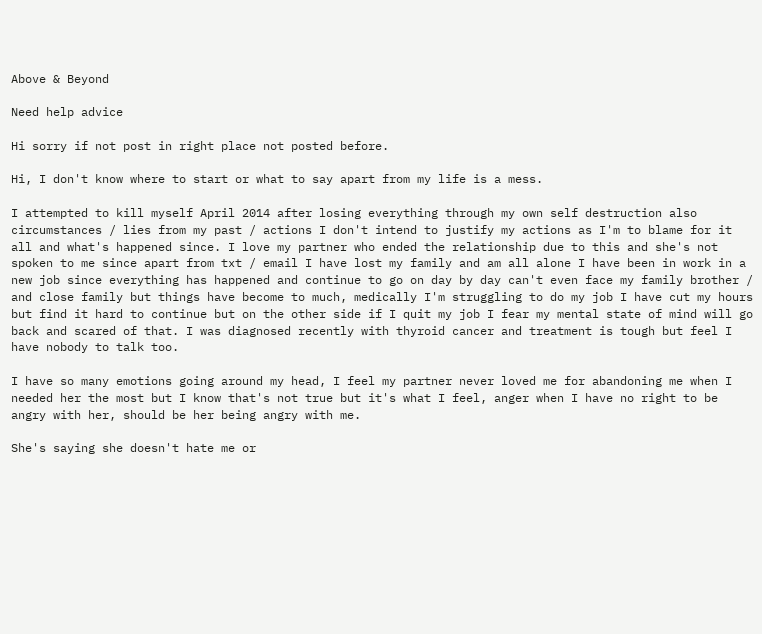Above & Beyond

Need help advice

Hi sorry if not post in right place not posted before.

Hi, I don't know where to start or what to say apart from my life is a mess.

I attempted to kill myself April 2014 after losing everything through my own self destruction also circumstances / lies from my past / actions I don't intend to justify my actions as I'm to blame for it all and what's happened since. I love my partner who ended the relationship due to this and she's not spoken to me since apart from txt / email I have lost my family and am all alone I have been in work in a new job since everything has happened and continue to go on day by day can't even face my family brother / and close family but things have become to much, medically I'm struggling to do my job I have cut my hours but find it hard to continue but on the other side if I quit my job I fear my mental state of mind will go back and scared of that. I was diagnosed recently with thyroid cancer and treatment is tough but feel I have nobody to talk too.

I have so many emotions going around my head, I feel my partner never loved me for abandoning me when I needed her the most but I know that's not true but it's what I feel, anger when I have no right to be angry with her, should be her being angry with me.

She's saying she doesn't hate me or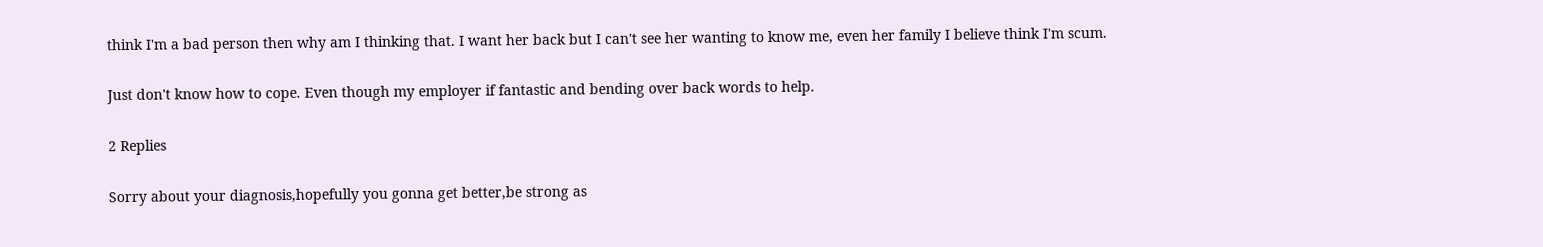think I'm a bad person then why am I thinking that. I want her back but I can't see her wanting to know me, even her family I believe think I'm scum.

Just don't know how to cope. Even though my employer if fantastic and bending over back words to help.

2 Replies

Sorry about your diagnosis,hopefully you gonna get better,be strong as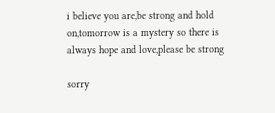i believe you are,be strong and hold on,tomorrow is a mystery so there is always hope and love,please be strong

sorry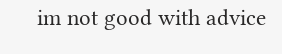im not good with advice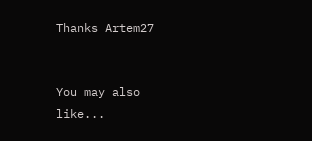Thanks Artem27


You may also like...